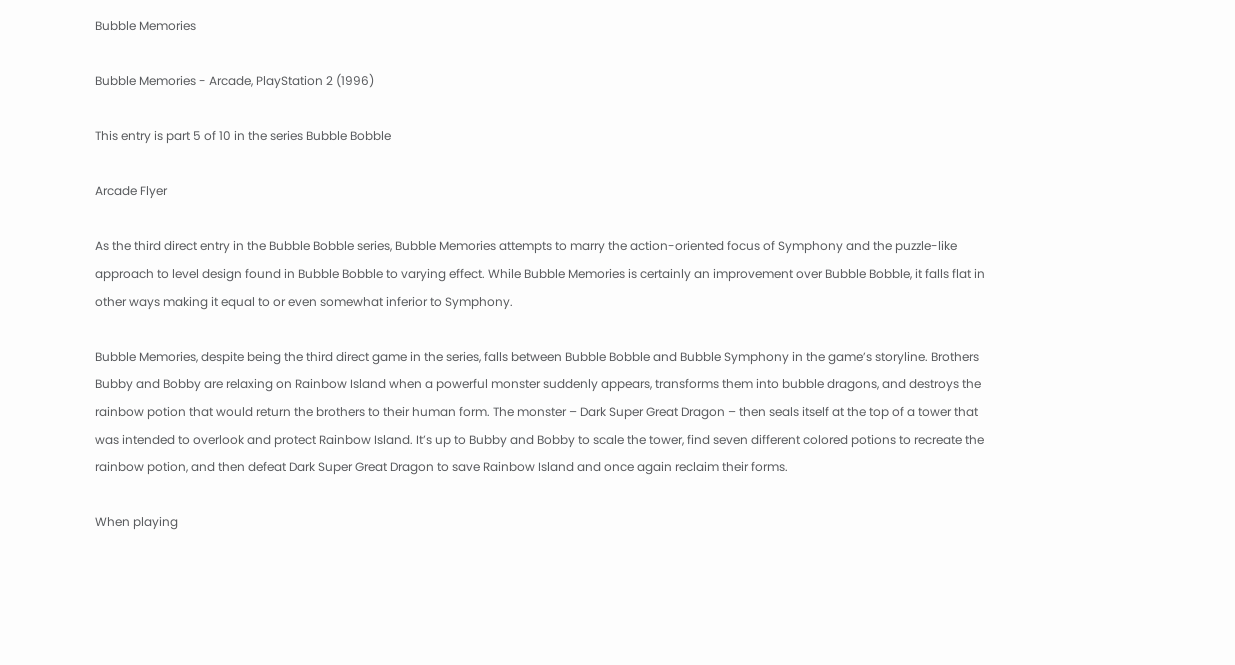Bubble Memories

Bubble Memories - Arcade, PlayStation 2 (1996)

This entry is part 5 of 10 in the series Bubble Bobble

Arcade Flyer

As the third direct entry in the Bubble Bobble series, Bubble Memories attempts to marry the action-oriented focus of Symphony and the puzzle-like approach to level design found in Bubble Bobble to varying effect. While Bubble Memories is certainly an improvement over Bubble Bobble, it falls flat in other ways making it equal to or even somewhat inferior to Symphony.

Bubble Memories, despite being the third direct game in the series, falls between Bubble Bobble and Bubble Symphony in the game’s storyline. Brothers Bubby and Bobby are relaxing on Rainbow Island when a powerful monster suddenly appears, transforms them into bubble dragons, and destroys the rainbow potion that would return the brothers to their human form. The monster – Dark Super Great Dragon – then seals itself at the top of a tower that was intended to overlook and protect Rainbow Island. It’s up to Bubby and Bobby to scale the tower, find seven different colored potions to recreate the rainbow potion, and then defeat Dark Super Great Dragon to save Rainbow Island and once again reclaim their forms.

When playing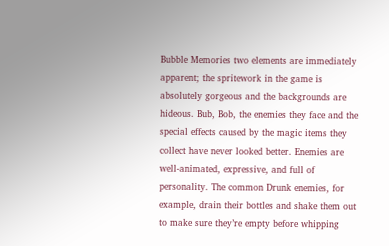Bubble Memories two elements are immediately apparent; the spritework in the game is absolutely gorgeous and the backgrounds are hideous. Bub, Bob, the enemies they face and the special effects caused by the magic items they collect have never looked better. Enemies are well-animated, expressive, and full of personality. The common Drunk enemies, for example, drain their bottles and shake them out to make sure they’re empty before whipping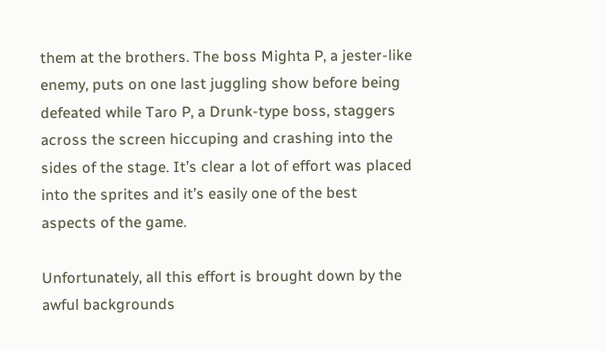them at the brothers. The boss Mighta P, a jester-like enemy, puts on one last juggling show before being defeated while Taro P, a Drunk-type boss, staggers across the screen hiccuping and crashing into the sides of the stage. It’s clear a lot of effort was placed into the sprites and it’s easily one of the best aspects of the game.

Unfortunately, all this effort is brought down by the awful backgrounds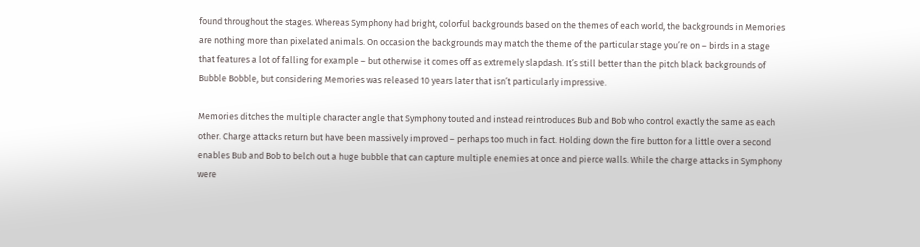found throughout the stages. Whereas Symphony had bright, colorful backgrounds based on the themes of each world, the backgrounds in Memories are nothing more than pixelated animals. On occasion the backgrounds may match the theme of the particular stage you’re on – birds in a stage that features a lot of falling for example – but otherwise it comes off as extremely slapdash. It’s still better than the pitch black backgrounds of Bubble Bobble, but considering Memories was released 10 years later that isn’t particularly impressive.

Memories ditches the multiple character angle that Symphony touted and instead reintroduces Bub and Bob who control exactly the same as each other. Charge attacks return but have been massively improved – perhaps too much in fact. Holding down the fire button for a little over a second enables Bub and Bob to belch out a huge bubble that can capture multiple enemies at once and pierce walls. While the charge attacks in Symphony were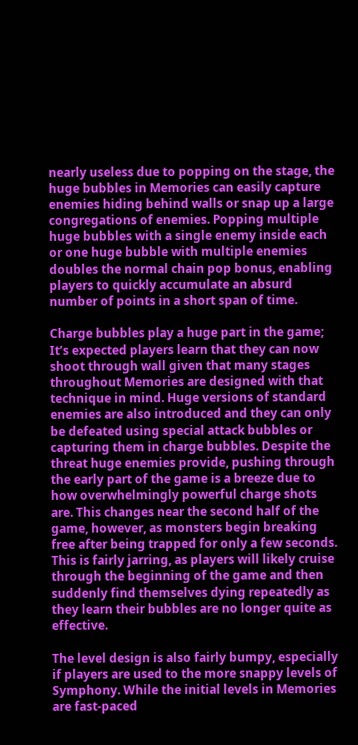nearly useless due to popping on the stage, the huge bubbles in Memories can easily capture enemies hiding behind walls or snap up a large congregations of enemies. Popping multiple huge bubbles with a single enemy inside each or one huge bubble with multiple enemies doubles the normal chain pop bonus, enabling players to quickly accumulate an absurd number of points in a short span of time.

Charge bubbles play a huge part in the game; It’s expected players learn that they can now shoot through wall given that many stages throughout Memories are designed with that technique in mind. Huge versions of standard enemies are also introduced and they can only be defeated using special attack bubbles or capturing them in charge bubbles. Despite the threat huge enemies provide, pushing through the early part of the game is a breeze due to how overwhelmingly powerful charge shots are. This changes near the second half of the game, however, as monsters begin breaking free after being trapped for only a few seconds. This is fairly jarring, as players will likely cruise through the beginning of the game and then suddenly find themselves dying repeatedly as they learn their bubbles are no longer quite as effective.

The level design is also fairly bumpy, especially if players are used to the more snappy levels of Symphony. While the initial levels in Memories are fast-paced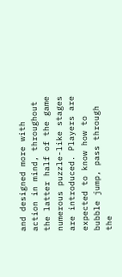and designed more with action in mind, throughout the latter half of the game numerous puzzle-like stages are introduced. Players are expected to know how to bubble jump, pass through the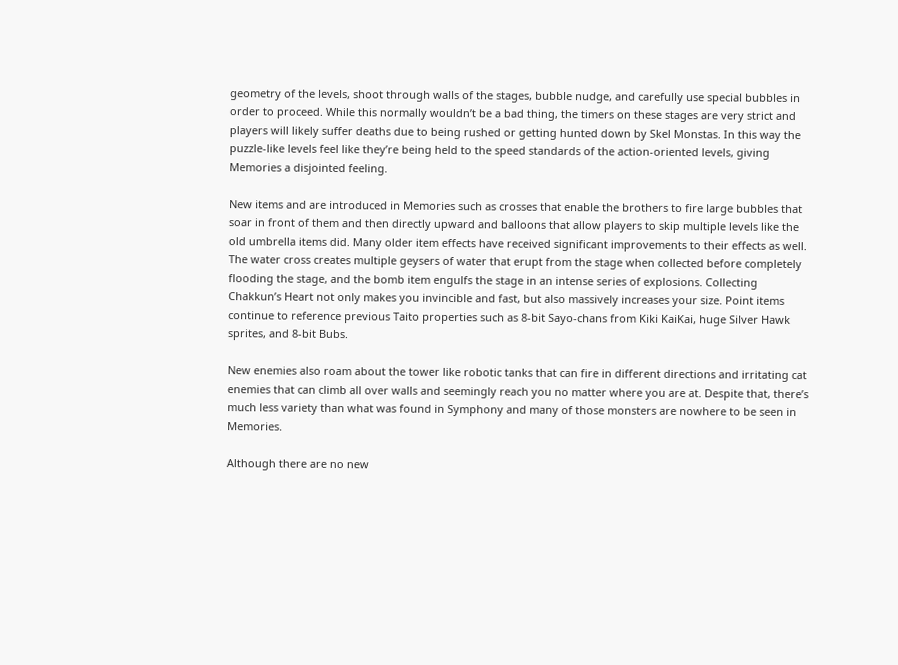geometry of the levels, shoot through walls of the stages, bubble nudge, and carefully use special bubbles in order to proceed. While this normally wouldn’t be a bad thing, the timers on these stages are very strict and players will likely suffer deaths due to being rushed or getting hunted down by Skel Monstas. In this way the puzzle-like levels feel like they’re being held to the speed standards of the action-oriented levels, giving Memories a disjointed feeling.

New items and are introduced in Memories such as crosses that enable the brothers to fire large bubbles that soar in front of them and then directly upward and balloons that allow players to skip multiple levels like the old umbrella items did. Many older item effects have received significant improvements to their effects as well. The water cross creates multiple geysers of water that erupt from the stage when collected before completely flooding the stage, and the bomb item engulfs the stage in an intense series of explosions. Collecting Chakkun’s Heart not only makes you invincible and fast, but also massively increases your size. Point items continue to reference previous Taito properties such as 8-bit Sayo-chans from Kiki KaiKai, huge Silver Hawk sprites, and 8-bit Bubs.

New enemies also roam about the tower like robotic tanks that can fire in different directions and irritating cat enemies that can climb all over walls and seemingly reach you no matter where you are at. Despite that, there’s much less variety than what was found in Symphony and many of those monsters are nowhere to be seen in Memories.

Although there are no new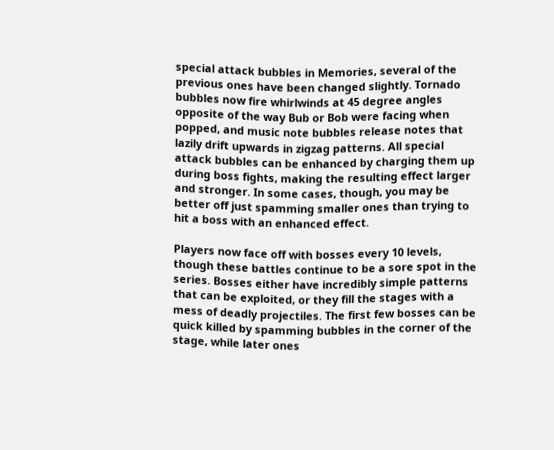special attack bubbles in Memories, several of the previous ones have been changed slightly. Tornado bubbles now fire whirlwinds at 45 degree angles opposite of the way Bub or Bob were facing when popped, and music note bubbles release notes that lazily drift upwards in zigzag patterns. All special attack bubbles can be enhanced by charging them up during boss fights, making the resulting effect larger and stronger. In some cases, though, you may be better off just spamming smaller ones than trying to hit a boss with an enhanced effect.

Players now face off with bosses every 10 levels, though these battles continue to be a sore spot in the series. Bosses either have incredibly simple patterns that can be exploited, or they fill the stages with a mess of deadly projectiles. The first few bosses can be quick killed by spamming bubbles in the corner of the stage, while later ones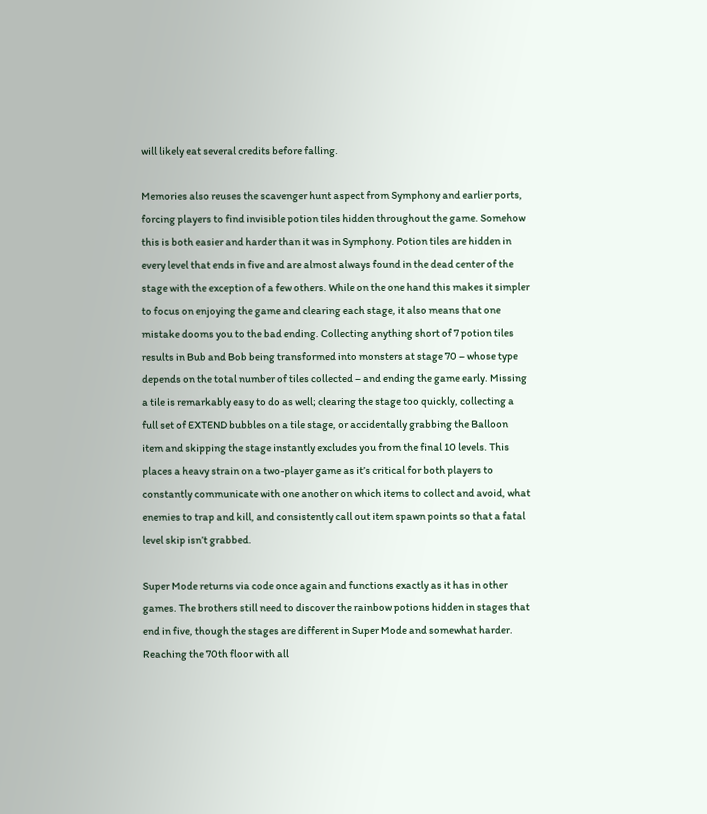will likely eat several credits before falling.

Memories also reuses the scavenger hunt aspect from Symphony and earlier ports, forcing players to find invisible potion tiles hidden throughout the game. Somehow this is both easier and harder than it was in Symphony. Potion tiles are hidden in every level that ends in five and are almost always found in the dead center of the stage with the exception of a few others. While on the one hand this makes it simpler to focus on enjoying the game and clearing each stage, it also means that one mistake dooms you to the bad ending. Collecting anything short of 7 potion tiles results in Bub and Bob being transformed into monsters at stage 70 – whose type depends on the total number of tiles collected – and ending the game early. Missing a tile is remarkably easy to do as well; clearing the stage too quickly, collecting a full set of EXTEND bubbles on a tile stage, or accidentally grabbing the Balloon item and skipping the stage instantly excludes you from the final 10 levels. This places a heavy strain on a two-player game as it’s critical for both players to constantly communicate with one another on which items to collect and avoid, what enemies to trap and kill, and consistently call out item spawn points so that a fatal level skip isn’t grabbed.

Super Mode returns via code once again and functions exactly as it has in other games. The brothers still need to discover the rainbow potions hidden in stages that end in five, though the stages are different in Super Mode and somewhat harder. Reaching the 70th floor with all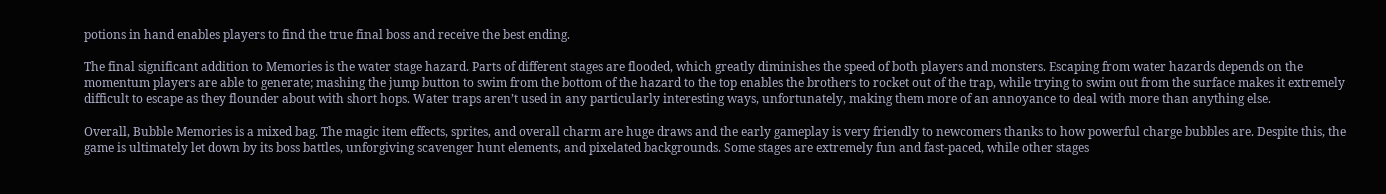potions in hand enables players to find the true final boss and receive the best ending.

The final significant addition to Memories is the water stage hazard. Parts of different stages are flooded, which greatly diminishes the speed of both players and monsters. Escaping from water hazards depends on the momentum players are able to generate; mashing the jump button to swim from the bottom of the hazard to the top enables the brothers to rocket out of the trap, while trying to swim out from the surface makes it extremely difficult to escape as they flounder about with short hops. Water traps aren’t used in any particularly interesting ways, unfortunately, making them more of an annoyance to deal with more than anything else.

Overall, Bubble Memories is a mixed bag. The magic item effects, sprites, and overall charm are huge draws and the early gameplay is very friendly to newcomers thanks to how powerful charge bubbles are. Despite this, the game is ultimately let down by its boss battles, unforgiving scavenger hunt elements, and pixelated backgrounds. Some stages are extremely fun and fast-paced, while other stages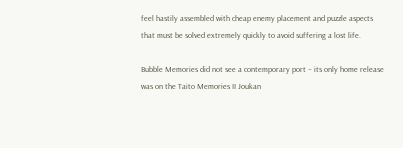feel hastily assembled with cheap enemy placement and puzzle aspects that must be solved extremely quickly to avoid suffering a lost life.

Bubble Memories did not see a contemporary port – its only home release was on the Taito Memories II Joukan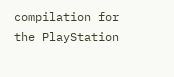compilation for the PlayStation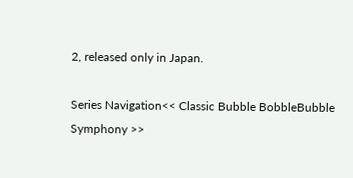2, released only in Japan.

Series Navigation<< Classic Bubble BobbleBubble Symphony >>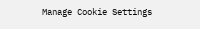Manage Cookie Settings